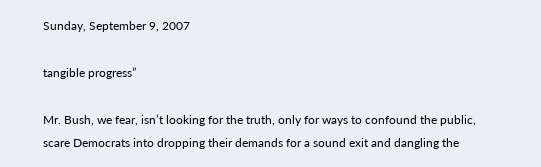Sunday, September 9, 2007

tangible progress”

Mr. Bush, we fear, isn’t looking for the truth, only for ways to confound the public, scare Democrats into dropping their demands for a sound exit and dangling the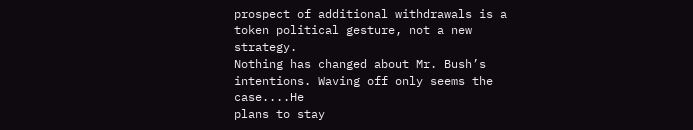prospect of additional withdrawals is a token political gesture, not a new strategy.
Nothing has changed about Mr. Bush’s intentions. Waving off only seems the case....He
plans to stay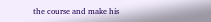the course and make his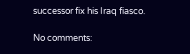successor fix his Iraq fiasco.

No comments: